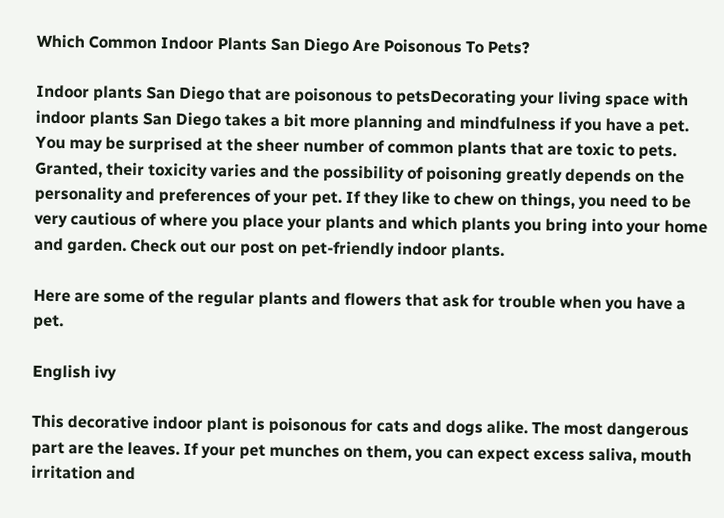Which Common Indoor Plants San Diego Are Poisonous To Pets?

Indoor plants San Diego that are poisonous to petsDecorating your living space with indoor plants San Diego takes a bit more planning and mindfulness if you have a pet. You may be surprised at the sheer number of common plants that are toxic to pets. Granted, their toxicity varies and the possibility of poisoning greatly depends on the personality and preferences of your pet. If they like to chew on things, you need to be very cautious of where you place your plants and which plants you bring into your home and garden. Check out our post on pet-friendly indoor plants.

Here are some of the regular plants and flowers that ask for trouble when you have a pet.

English ivy

This decorative indoor plant is poisonous for cats and dogs alike. The most dangerous part are the leaves. If your pet munches on them, you can expect excess saliva, mouth irritation and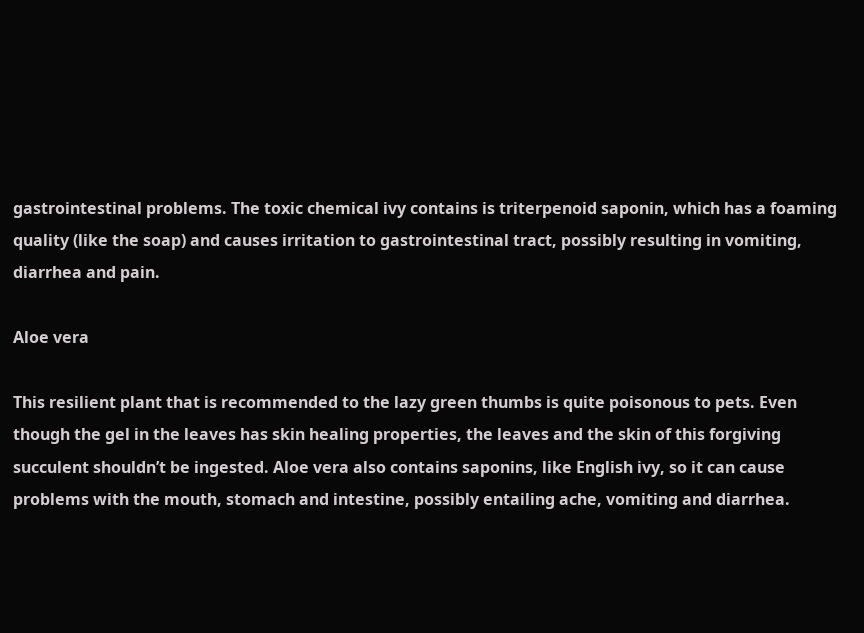gastrointestinal problems. The toxic chemical ivy contains is triterpenoid saponin, which has a foaming quality (like the soap) and causes irritation to gastrointestinal tract, possibly resulting in vomiting, diarrhea and pain.

Aloe vera

This resilient plant that is recommended to the lazy green thumbs is quite poisonous to pets. Even though the gel in the leaves has skin healing properties, the leaves and the skin of this forgiving succulent shouldn’t be ingested. Aloe vera also contains saponins, like English ivy, so it can cause problems with the mouth, stomach and intestine, possibly entailing ache, vomiting and diarrhea.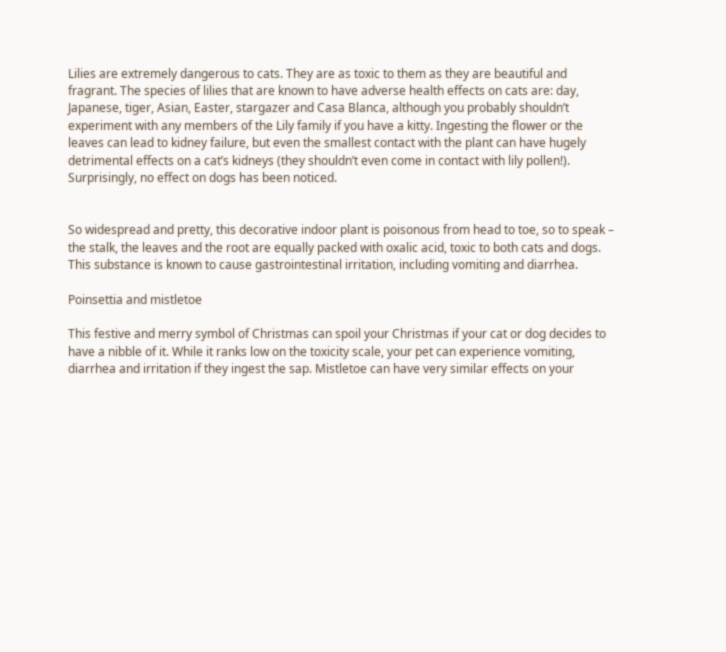Lilies are extremely dangerous to cats. They are as toxic to them as they are beautiful and fragrant. The species of lilies that are known to have adverse health effects on cats are: day, Japanese, tiger, Asian, Easter, stargazer and Casa Blanca, although you probably shouldn’t experiment with any members of the Lily family if you have a kitty. Ingesting the flower or the leaves can lead to kidney failure, but even the smallest contact with the plant can have hugely detrimental effects on a cat’s kidneys (they shouldn’t even come in contact with lily pollen!). Surprisingly, no effect on dogs has been noticed.


So widespread and pretty, this decorative indoor plant is poisonous from head to toe, so to speak – the stalk, the leaves and the root are equally packed with oxalic acid, toxic to both cats and dogs. This substance is known to cause gastrointestinal irritation, including vomiting and diarrhea.

Poinsettia and mistletoe

This festive and merry symbol of Christmas can spoil your Christmas if your cat or dog decides to have a nibble of it. While it ranks low on the toxicity scale, your pet can experience vomiting, diarrhea and irritation if they ingest the sap. Mistletoe can have very similar effects on your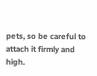pets, so be careful to attach it firmly and high.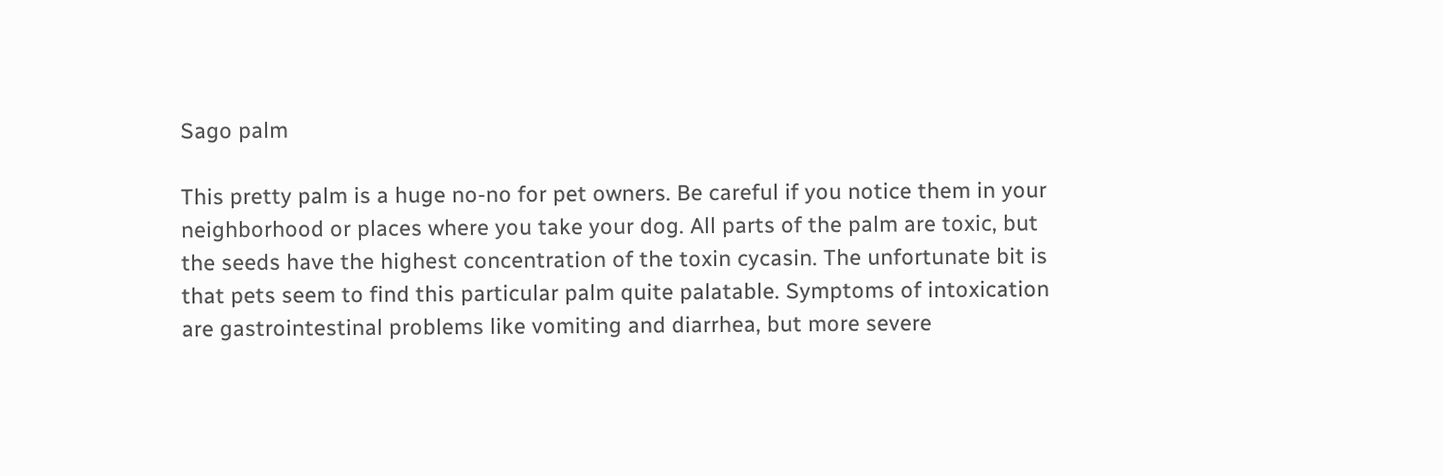Sago palm

This pretty palm is a huge no-no for pet owners. Be careful if you notice them in your neighborhood or places where you take your dog. All parts of the palm are toxic, but the seeds have the highest concentration of the toxin cycasin. The unfortunate bit is that pets seem to find this particular palm quite palatable. Symptoms of intoxication are gastrointestinal problems like vomiting and diarrhea, but more severe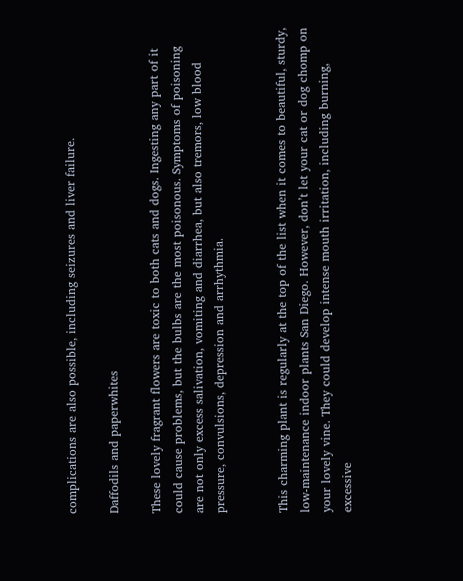complications are also possible, including seizures and liver failure.

Daffodils and paperwhites

These lovely fragrant flowers are toxic to both cats and dogs. Ingesting any part of it could cause problems, but the bulbs are the most poisonous. Symptoms of poisoning are not only excess salivation, vomiting and diarrhea, but also tremors, low blood pressure, convulsions, depression and arrhythmia.


This charming plant is regularly at the top of the list when it comes to beautiful, sturdy, low-maintenance indoor plants San Diego. However, don’t let your cat or dog chomp on your lovely vine. They could develop intense mouth irritation, including burning, excessive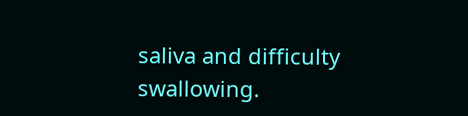saliva and difficulty swallowing.